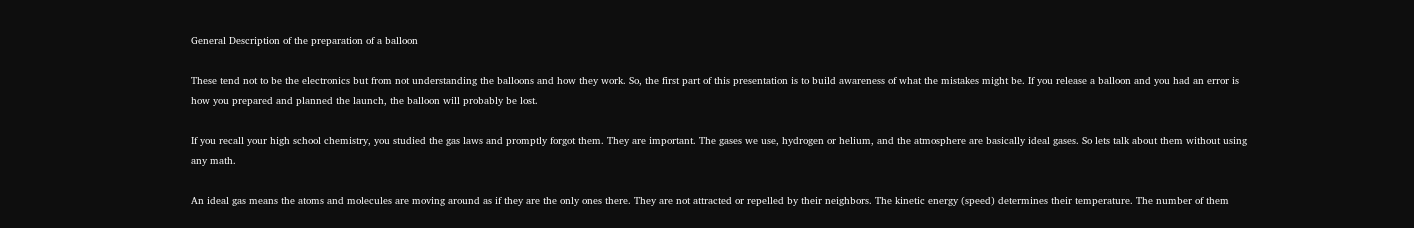General Description of the preparation of a balloon

These tend not to be the electronics but from not understanding the balloons and how they work. So, the first part of this presentation is to build awareness of what the mistakes might be. If you release a balloon and you had an error is how you prepared and planned the launch, the balloon will probably be lost.

If you recall your high school chemistry, you studied the gas laws and promptly forgot them. They are important. The gases we use, hydrogen or helium, and the atmosphere are basically ideal gases. So lets talk about them without using any math.

An ideal gas means the atoms and molecules are moving around as if they are the only ones there. They are not attracted or repelled by their neighbors. The kinetic energy (speed) determines their temperature. The number of them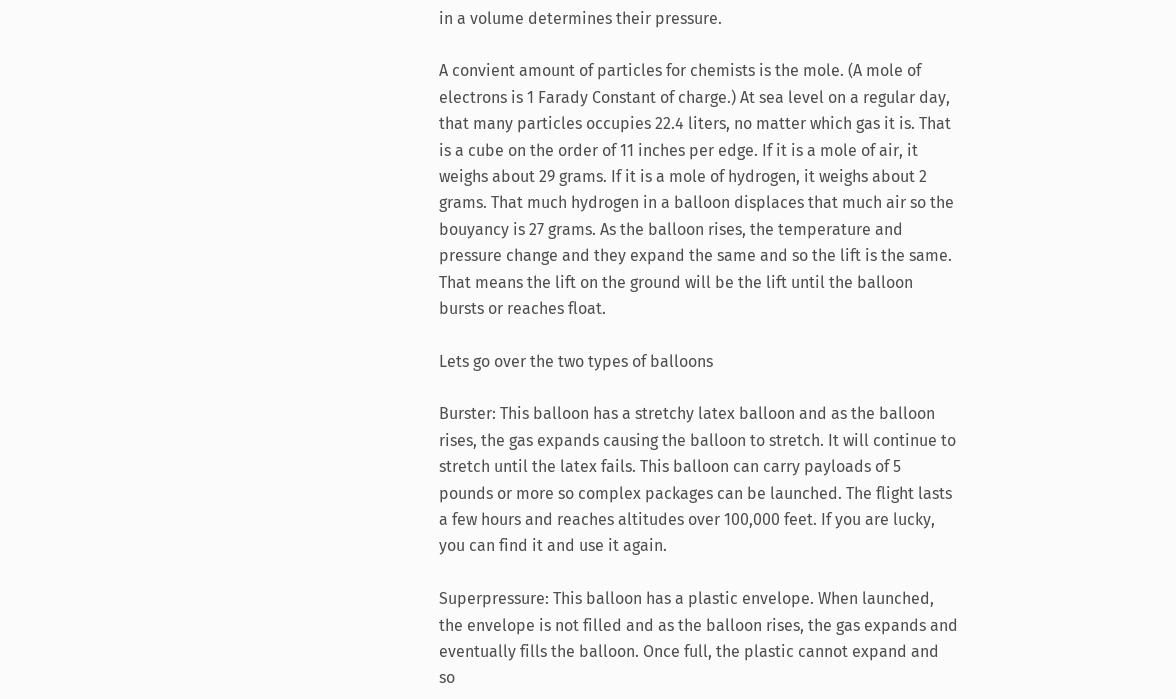in a volume determines their pressure.

A convient amount of particles for chemists is the mole. (A mole of electrons is 1 Farady Constant of charge.) At sea level on a regular day, that many particles occupies 22.4 liters, no matter which gas it is. That is a cube on the order of 11 inches per edge. If it is a mole of air, it weighs about 29 grams. If it is a mole of hydrogen, it weighs about 2 grams. That much hydrogen in a balloon displaces that much air so the bouyancy is 27 grams. As the balloon rises, the temperature and pressure change and they expand the same and so the lift is the same. That means the lift on the ground will be the lift until the balloon bursts or reaches float.

Lets go over the two types of balloons

Burster: This balloon has a stretchy latex balloon and as the balloon rises, the gas expands causing the balloon to stretch. It will continue to stretch until the latex fails. This balloon can carry payloads of 5 pounds or more so complex packages can be launched. The flight lasts a few hours and reaches altitudes over 100,000 feet. If you are lucky, you can find it and use it again.

Superpressure: This balloon has a plastic envelope. When launched, the envelope is not filled and as the balloon rises, the gas expands and eventually fills the balloon. Once full, the plastic cannot expand and so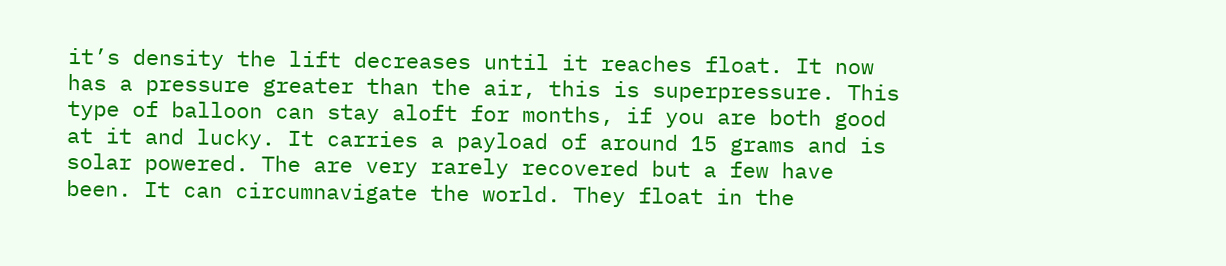it’s density the lift decreases until it reaches float. It now has a pressure greater than the air, this is superpressure. This type of balloon can stay aloft for months, if you are both good at it and lucky. It carries a payload of around 15 grams and is solar powered. The are very rarely recovered but a few have been. It can circumnavigate the world. They float in the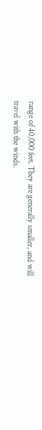range of 40,000 feet. They are generally smaller, and will travel with the winds.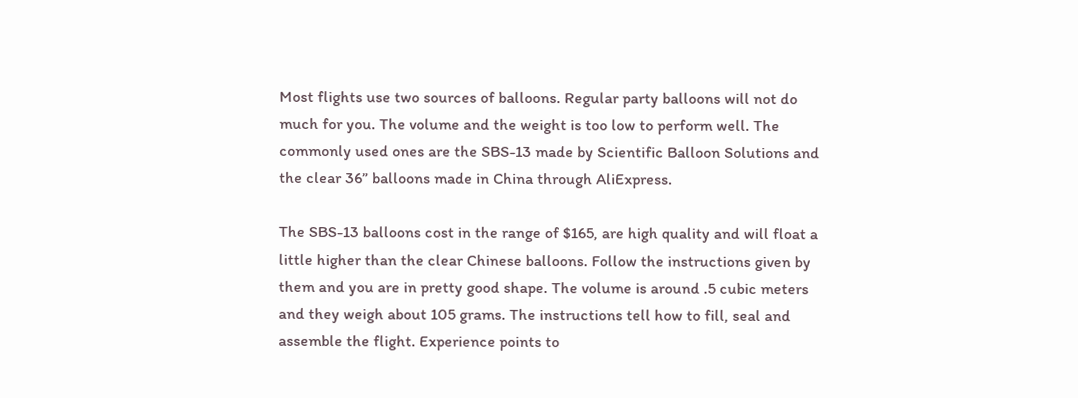Most flights use two sources of balloons. Regular party balloons will not do much for you. The volume and the weight is too low to perform well. The commonly used ones are the SBS-13 made by Scientific Balloon Solutions and the clear 36” balloons made in China through AliExpress.

The SBS-13 balloons cost in the range of $165, are high quality and will float a little higher than the clear Chinese balloons. Follow the instructions given by them and you are in pretty good shape. The volume is around .5 cubic meters and they weigh about 105 grams. The instructions tell how to fill, seal and assemble the flight. Experience points to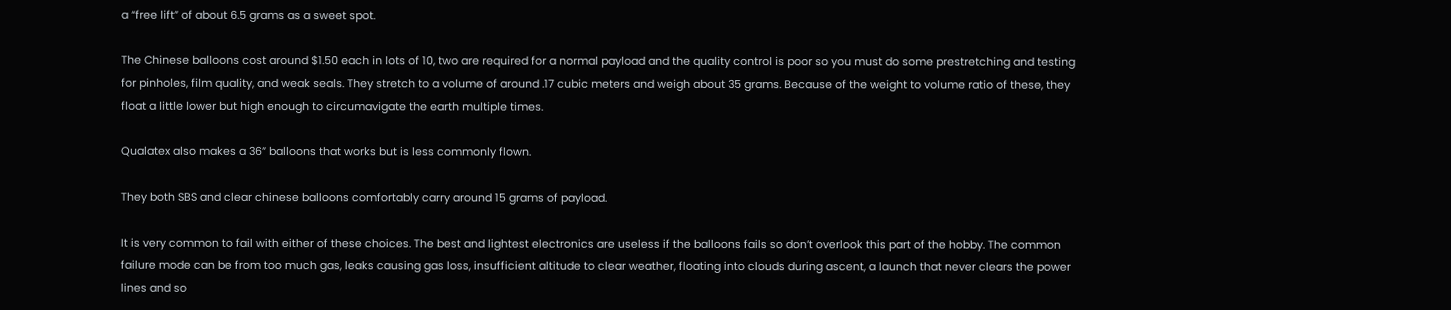a “free lift” of about 6.5 grams as a sweet spot.

The Chinese balloons cost around $1.50 each in lots of 10, two are required for a normal payload and the quality control is poor so you must do some prestretching and testing for pinholes, film quality, and weak seals. They stretch to a volume of around .17 cubic meters and weigh about 35 grams. Because of the weight to volume ratio of these, they float a little lower but high enough to circumavigate the earth multiple times.

Qualatex also makes a 36” balloons that works but is less commonly flown.

They both SBS and clear chinese balloons comfortably carry around 15 grams of payload.

It is very common to fail with either of these choices. The best and lightest electronics are useless if the balloons fails so don’t overlook this part of the hobby. The common failure mode can be from too much gas, leaks causing gas loss, insufficient altitude to clear weather, floating into clouds during ascent, a launch that never clears the power lines and so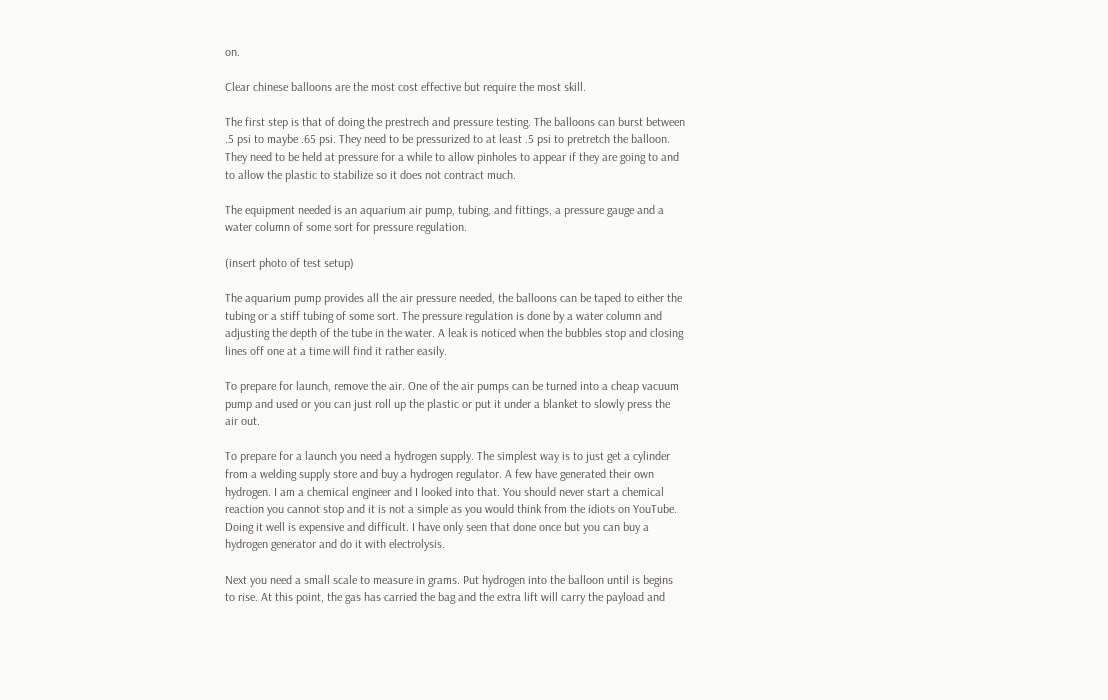on.

Clear chinese balloons are the most cost effective but require the most skill.

The first step is that of doing the prestrech and pressure testing. The balloons can burst between .5 psi to maybe .65 psi. They need to be pressurized to at least .5 psi to pretretch the balloon. They need to be held at pressure for a while to allow pinholes to appear if they are going to and to allow the plastic to stabilize so it does not contract much.

The equipment needed is an aquarium air pump, tubing, and fittings, a pressure gauge and a water column of some sort for pressure regulation.

(insert photo of test setup)

The aquarium pump provides all the air pressure needed, the balloons can be taped to either the tubing or a stiff tubing of some sort. The pressure regulation is done by a water column and adjusting the depth of the tube in the water. A leak is noticed when the bubbles stop and closing lines off one at a time will find it rather easily.

To prepare for launch, remove the air. One of the air pumps can be turned into a cheap vacuum pump and used or you can just roll up the plastic or put it under a blanket to slowly press the air out.

To prepare for a launch you need a hydrogen supply. The simplest way is to just get a cylinder from a welding supply store and buy a hydrogen regulator. A few have generated their own hydrogen. I am a chemical engineer and I looked into that. You should never start a chemical reaction you cannot stop and it is not a simple as you would think from the idiots on YouTube. Doing it well is expensive and difficult. I have only seen that done once but you can buy a hydrogen generator and do it with electrolysis.

Next you need a small scale to measure in grams. Put hydrogen into the balloon until is begins to rise. At this point, the gas has carried the bag and the extra lift will carry the payload and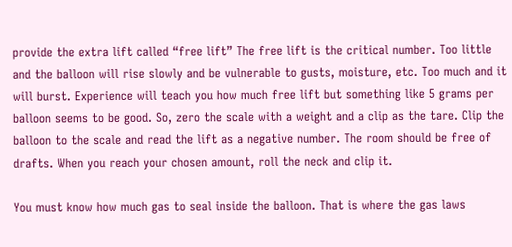provide the extra lift called “free lift” The free lift is the critical number. Too little and the balloon will rise slowly and be vulnerable to gusts, moisture, etc. Too much and it will burst. Experience will teach you how much free lift but something like 5 grams per balloon seems to be good. So, zero the scale with a weight and a clip as the tare. Clip the balloon to the scale and read the lift as a negative number. The room should be free of drafts. When you reach your chosen amount, roll the neck and clip it.

You must know how much gas to seal inside the balloon. That is where the gas laws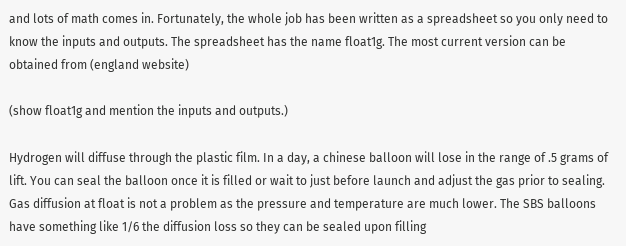and lots of math comes in. Fortunately, the whole job has been written as a spreadsheet so you only need to know the inputs and outputs. The spreadsheet has the name float1g. The most current version can be obtained from (england website)

(show float1g and mention the inputs and outputs.)

Hydrogen will diffuse through the plastic film. In a day, a chinese balloon will lose in the range of .5 grams of lift. You can seal the balloon once it is filled or wait to just before launch and adjust the gas prior to sealing. Gas diffusion at float is not a problem as the pressure and temperature are much lower. The SBS balloons have something like 1/6 the diffusion loss so they can be sealed upon filling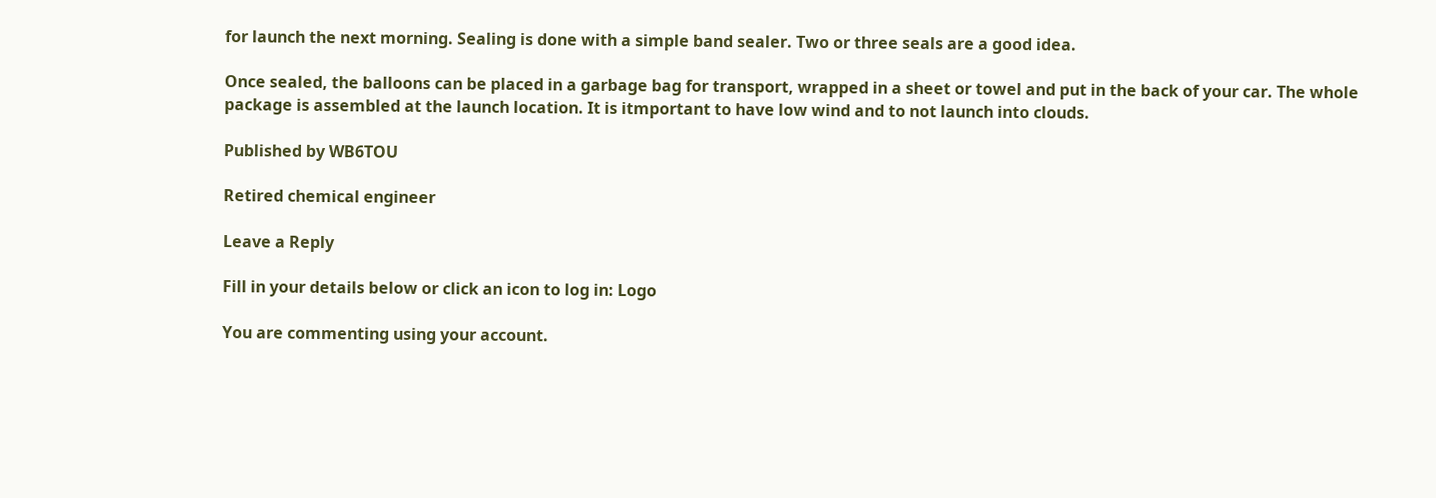for launch the next morning. Sealing is done with a simple band sealer. Two or three seals are a good idea.

Once sealed, the balloons can be placed in a garbage bag for transport, wrapped in a sheet or towel and put in the back of your car. The whole package is assembled at the launch location. It is itmportant to have low wind and to not launch into clouds.

Published by WB6TOU

Retired chemical engineer

Leave a Reply

Fill in your details below or click an icon to log in: Logo

You are commenting using your account.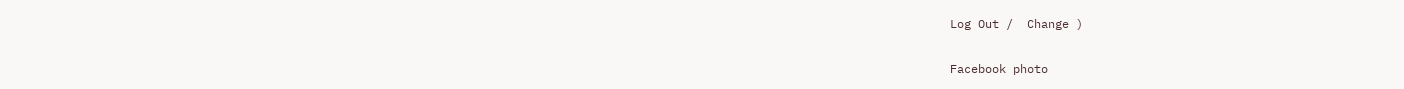Log Out /  Change )

Facebook photo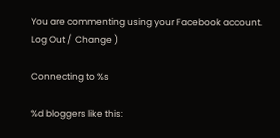You are commenting using your Facebook account. Log Out /  Change )

Connecting to %s

%d bloggers like this: